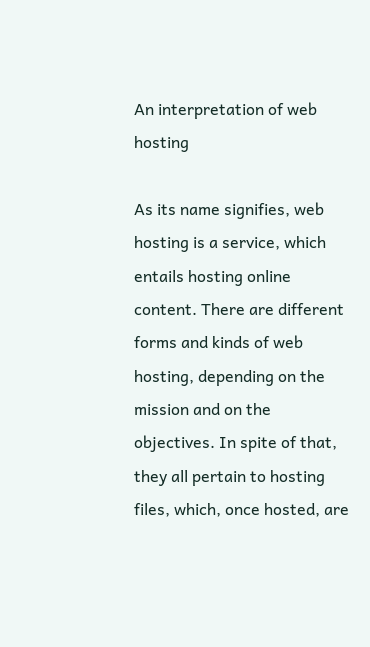An interpretation of web hosting

As its name signifies, web hosting is a service, which entails hosting online content. There are different forms and kinds of web hosting, depending on the mission and on the objectives. In spite of that, they all pertain to hosting files, which, once hosted, are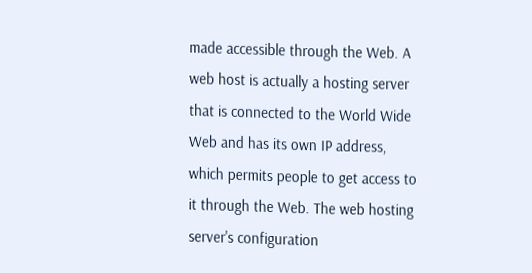made accessible through the Web. A web host is actually a hosting server that is connected to the World Wide Web and has its own IP address, which permits people to get access to it through the Web. The web hosting server's configuration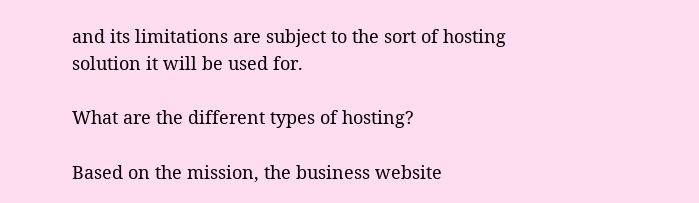and its limitations are subject to the sort of hosting solution it will be used for.

What are the different types of hosting?

Based on the mission, the business website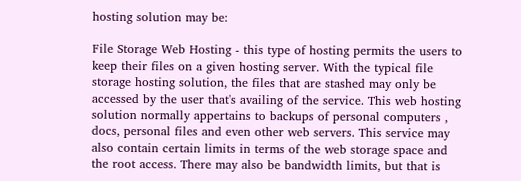hosting solution may be:

File Storage Web Hosting - this type of hosting permits the users to keep their files on a given hosting server. With the typical file storage hosting solution, the files that are stashed may only be accessed by the user that's availing of the service. This web hosting solution normally appertains to backups of personal computers , docs, personal files and even other web servers. This service may also contain certain limits in terms of the web storage space and the root access. There may also be bandwidth limits, but that is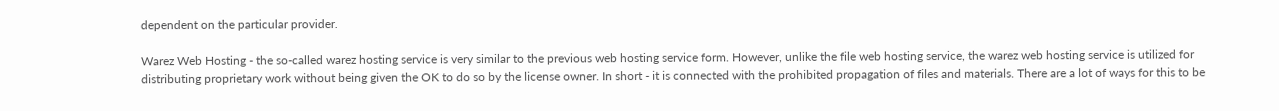dependent on the particular provider.

Warez Web Hosting - the so-called warez hosting service is very similar to the previous web hosting service form. However, unlike the file web hosting service, the warez web hosting service is utilized for distributing proprietary work without being given the OK to do so by the license owner. In short - it is connected with the prohibited propagation of files and materials. There are a lot of ways for this to be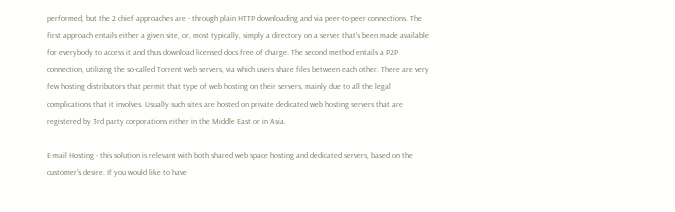performed, but the 2 chief approaches are - through plain HTTP downloading and via peer-to-peer connections. The first approach entails either a given site, or, most typically, simply a directory on a server that's been made available for everybody to access it and thus download licensed docs free of charge. The second method entails a P2P connection, utilizing the so-called Torrent web servers, via which users share files between each other. There are very few hosting distributors that permit that type of web hosting on their servers, mainly due to all the legal complications that it involves. Usually such sites are hosted on private dedicated web hosting servers that are registered by 3rd party corporations either in the Middle East or in Asia.

E-mail Hosting - this solution is relevant with both shared web space hosting and dedicated servers, based on the customer's desire. If you would like to have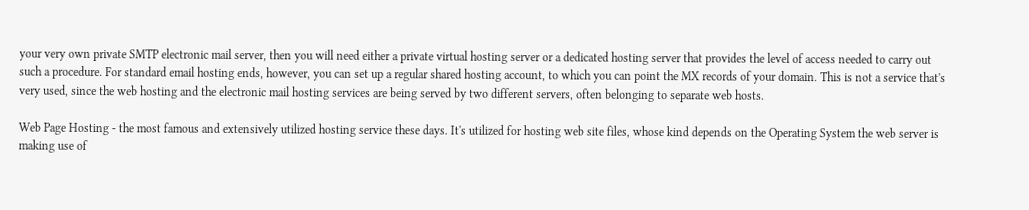your very own private SMTP electronic mail server, then you will need either a private virtual hosting server or a dedicated hosting server that provides the level of access needed to carry out such a procedure. For standard email hosting ends, however, you can set up a regular shared hosting account, to which you can point the MX records of your domain. This is not a service that's very used, since the web hosting and the electronic mail hosting services are being served by two different servers, often belonging to separate web hosts.

Web Page Hosting - the most famous and extensively utilized hosting service these days. It's utilized for hosting web site files, whose kind depends on the Operating System the web server is making use of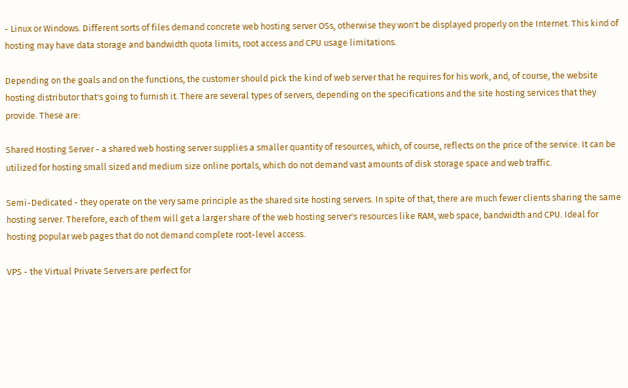- Linux or Windows. Different sorts of files demand concrete web hosting server OSs, otherwise they won't be displayed properly on the Internet. This kind of hosting may have data storage and bandwidth quota limits, root access and CPU usage limitations.

Depending on the goals and on the functions, the customer should pick the kind of web server that he requires for his work, and, of course, the website hosting distributor that's going to furnish it. There are several types of servers, depending on the specifications and the site hosting services that they provide. These are:

Shared Hosting Server - a shared web hosting server supplies a smaller quantity of resources, which, of course, reflects on the price of the service. It can be utilized for hosting small sized and medium size online portals, which do not demand vast amounts of disk storage space and web traffic.

Semi-Dedicated - they operate on the very same principle as the shared site hosting servers. In spite of that, there are much fewer clients sharing the same hosting server. Therefore, each of them will get a larger share of the web hosting server's resources like RAM, web space, bandwidth and CPU. Ideal for hosting popular web pages that do not demand complete root-level access.

VPS - the Virtual Private Servers are perfect for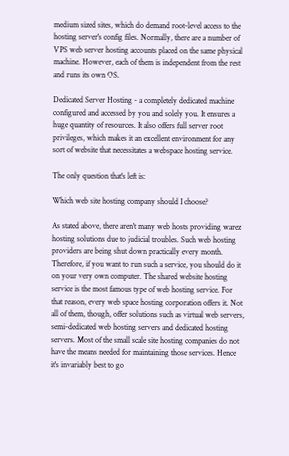medium sized sites, which do demand root-level access to the hosting server's config files. Normally, there are a number of VPS web server hosting accounts placed on the same physical machine. However, each of them is independent from the rest and runs its own OS.

Dedicated Server Hosting - a completely dedicated machine configured and accessed by you and solely you. It ensures a huge quantity of resources. It also offers full server root privileges, which makes it an excellent environment for any sort of website that necessitates a webspace hosting service.

The only question that's left is:

Which web site hosting company should I choose?

As stated above, there aren't many web hosts providing warez hosting solutions due to judicial troubles. Such web hosting providers are being shut down practically every month. Therefore, if you want to run such a service, you should do it on your very own computer. The shared website hosting service is the most famous type of web hosting service. For that reason, every web space hosting corporation offers it. Not all of them, though, offer solutions such as virtual web servers, semi-dedicated web hosting servers and dedicated hosting servers. Most of the small scale site hosting companies do not have the means needed for maintaining those services. Hence it's invariably best to go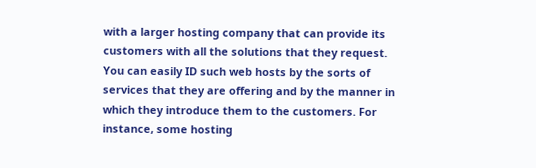with a larger hosting company that can provide its customers with all the solutions that they request. You can easily ID such web hosts by the sorts of services that they are offering and by the manner in which they introduce them to the customers. For instance, some hosting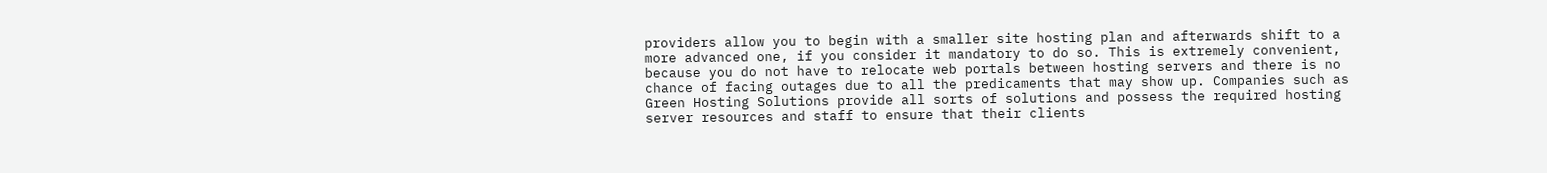providers allow you to begin with a smaller site hosting plan and afterwards shift to a more advanced one, if you consider it mandatory to do so. This is extremely convenient, because you do not have to relocate web portals between hosting servers and there is no chance of facing outages due to all the predicaments that may show up. Companies such as Green Hosting Solutions provide all sorts of solutions and possess the required hosting server resources and staff to ensure that their clients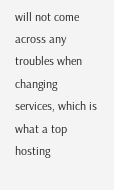will not come across any troubles when changing services, which is what a top hosting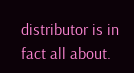distributor is in fact all about.